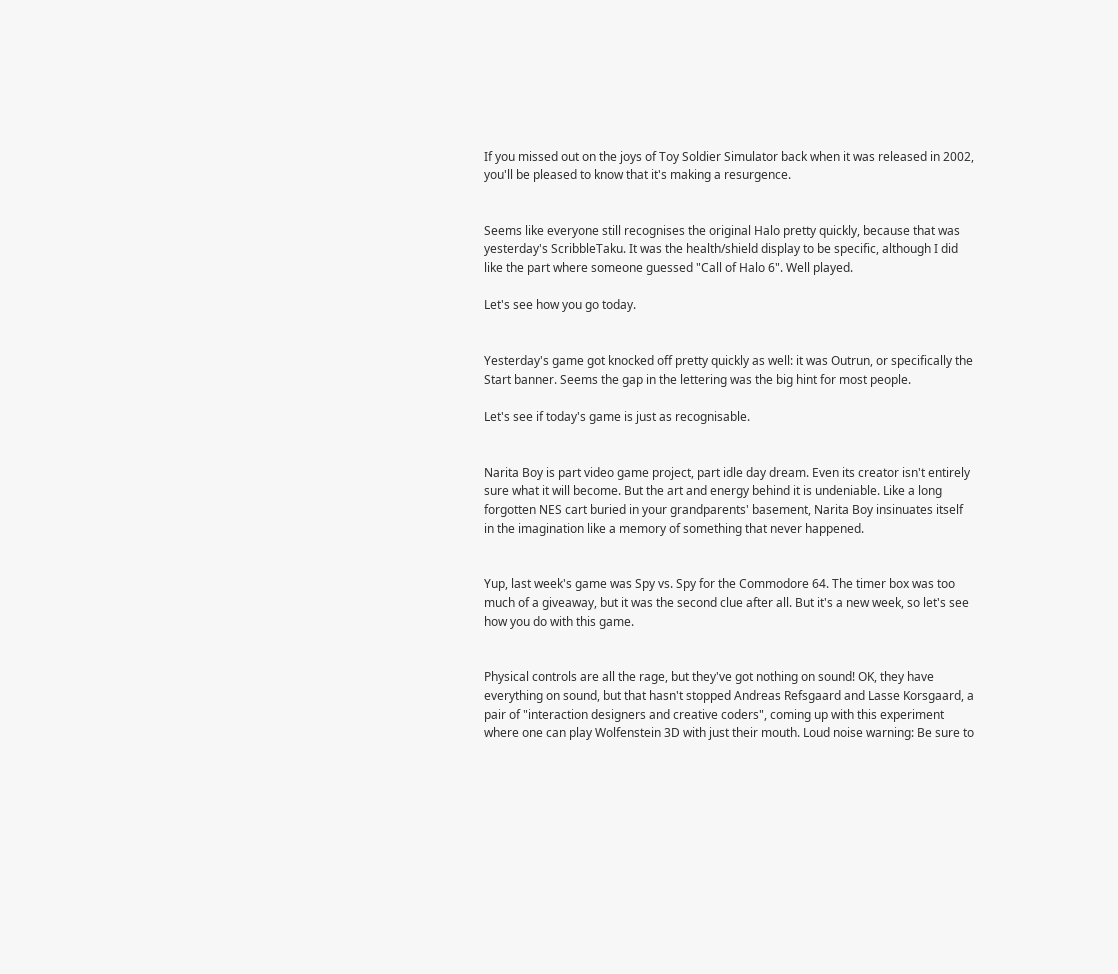If you missed out on the joys of Toy Soldier Simulator back when it was released in 2002, you'll be pleased to know that it's making a resurgence.


Seems like everyone still recognises the original Halo pretty quickly, because that was yesterday's ScribbleTaku. It was the health/shield display to be specific, although I did like the part where someone guessed "Call of Halo 6". Well played.

Let's see how you go today.


Yesterday's game got knocked off pretty quickly as well: it was Outrun, or specifically the Start banner. Seems the gap in the lettering was the big hint for most people.

Let's see if today's game is just as recognisable.


Narita Boy is part video game project, part idle day dream. Even its creator isn't entirely sure what it will become. But the art and energy behind it is undeniable. Like a long forgotten NES cart buried in your grandparents' basement, Narita Boy insinuates itself in the imagination like a memory of something that never happened.


Yup, last week's game was Spy vs. Spy for the Commodore 64. The timer box was too much of a giveaway, but it was the second clue after all. But it's a new week, so let's see how you do with this game.


Physical controls are all the rage, but they've got nothing on sound! OK, they have everything on sound, but that hasn't stopped Andreas Refsgaard and Lasse Korsgaard, a pair of "interaction designers and creative coders", coming up with this experiment where one can play Wolfenstein 3D with just their mouth. Loud noise warning: Be sure to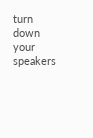turn down your speakers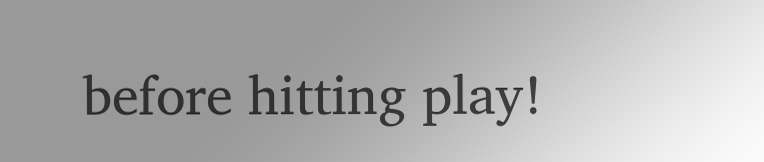before hitting play!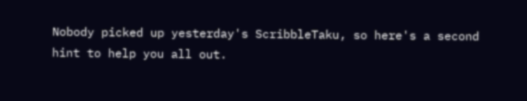Nobody picked up yesterday's ScribbleTaku, so here's a second hint to help you all out.